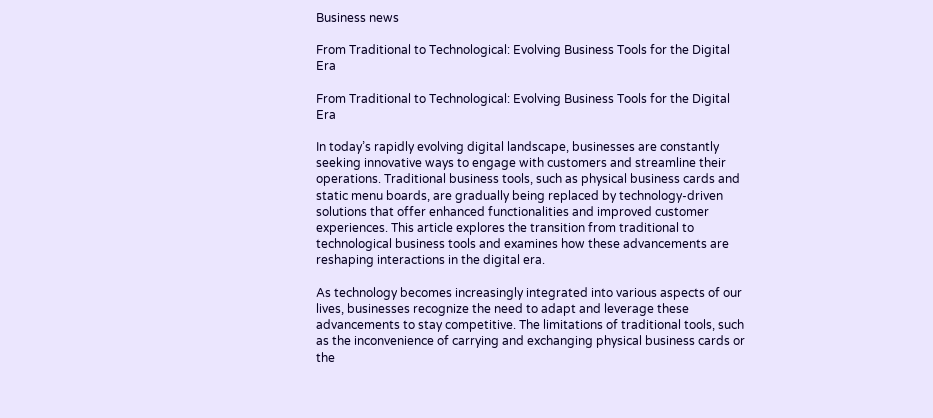Business news

From Traditional to Technological: Evolving Business Tools for the Digital Era

From Traditional to Technological: Evolving Business Tools for the Digital Era

In today’s rapidly evolving digital landscape, businesses are constantly seeking innovative ways to engage with customers and streamline their operations. Traditional business tools, such as physical business cards and static menu boards, are gradually being replaced by technology-driven solutions that offer enhanced functionalities and improved customer experiences. This article explores the transition from traditional to technological business tools and examines how these advancements are reshaping interactions in the digital era.

As technology becomes increasingly integrated into various aspects of our lives, businesses recognize the need to adapt and leverage these advancements to stay competitive. The limitations of traditional tools, such as the inconvenience of carrying and exchanging physical business cards or the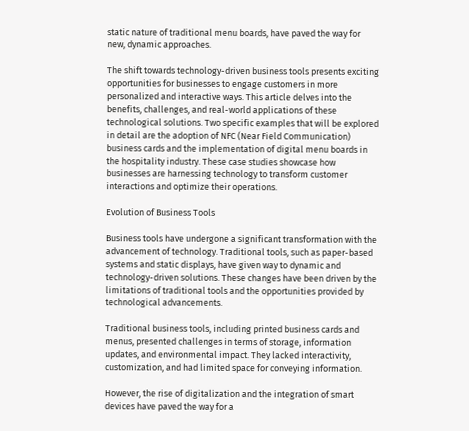static nature of traditional menu boards, have paved the way for new, dynamic approaches.

The shift towards technology-driven business tools presents exciting opportunities for businesses to engage customers in more personalized and interactive ways. This article delves into the benefits, challenges, and real-world applications of these technological solutions. Two specific examples that will be explored in detail are the adoption of NFC (Near Field Communication) business cards and the implementation of digital menu boards in the hospitality industry. These case studies showcase how businesses are harnessing technology to transform customer interactions and optimize their operations.

Evolution of Business Tools

Business tools have undergone a significant transformation with the advancement of technology. Traditional tools, such as paper-based systems and static displays, have given way to dynamic and technology-driven solutions. These changes have been driven by the limitations of traditional tools and the opportunities provided by technological advancements.

Traditional business tools, including printed business cards and menus, presented challenges in terms of storage, information updates, and environmental impact. They lacked interactivity, customization, and had limited space for conveying information.

However, the rise of digitalization and the integration of smart devices have paved the way for a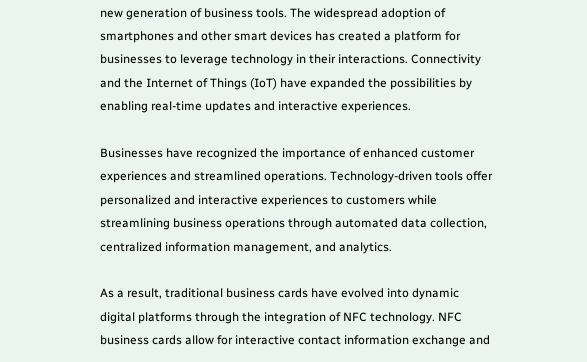new generation of business tools. The widespread adoption of smartphones and other smart devices has created a platform for businesses to leverage technology in their interactions. Connectivity and the Internet of Things (IoT) have expanded the possibilities by enabling real-time updates and interactive experiences.

Businesses have recognized the importance of enhanced customer experiences and streamlined operations. Technology-driven tools offer personalized and interactive experiences to customers while streamlining business operations through automated data collection, centralized information management, and analytics.

As a result, traditional business cards have evolved into dynamic digital platforms through the integration of NFC technology. NFC business cards allow for interactive contact information exchange and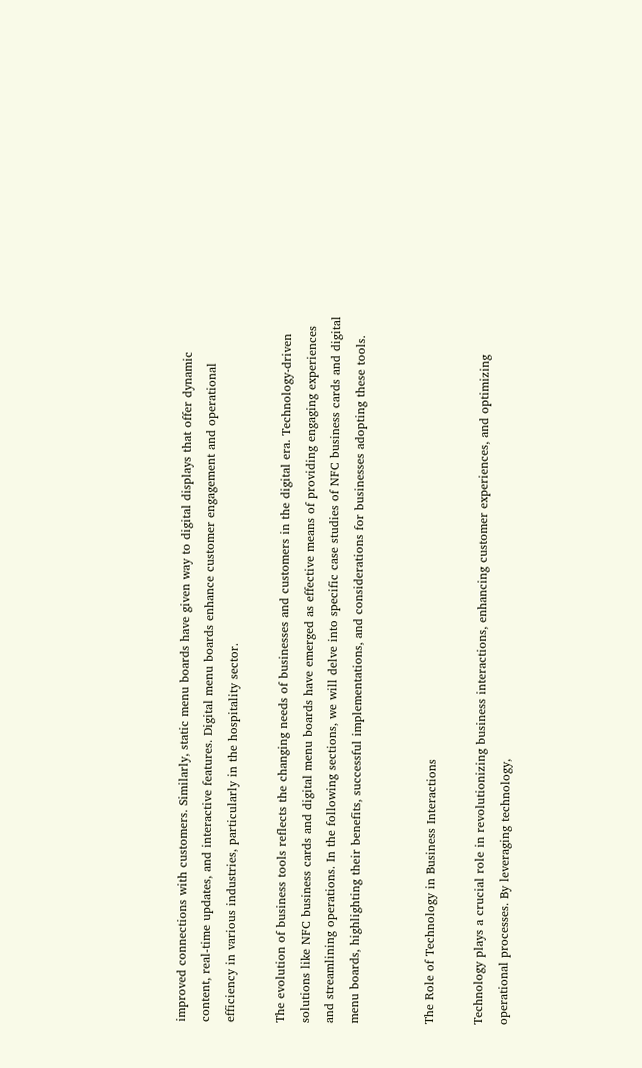improved connections with customers. Similarly, static menu boards have given way to digital displays that offer dynamic content, real-time updates, and interactive features. Digital menu boards enhance customer engagement and operational efficiency in various industries, particularly in the hospitality sector.

The evolution of business tools reflects the changing needs of businesses and customers in the digital era. Technology-driven solutions like NFC business cards and digital menu boards have emerged as effective means of providing engaging experiences and streamlining operations. In the following sections, we will delve into specific case studies of NFC business cards and digital menu boards, highlighting their benefits, successful implementations, and considerations for businesses adopting these tools.


The Role of Technology in Business Interactions

Technology plays a crucial role in revolutionizing business interactions, enhancing customer experiences, and optimizing operational processes. By leveraging technology,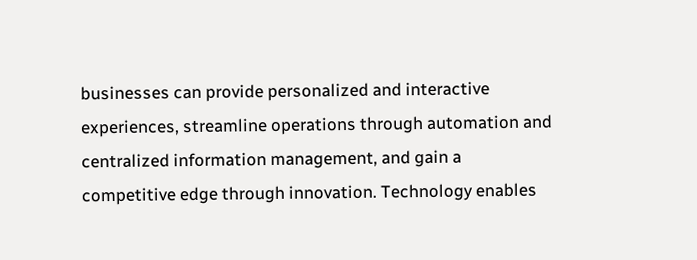businesses can provide personalized and interactive experiences, streamline operations through automation and centralized information management, and gain a competitive edge through innovation. Technology enables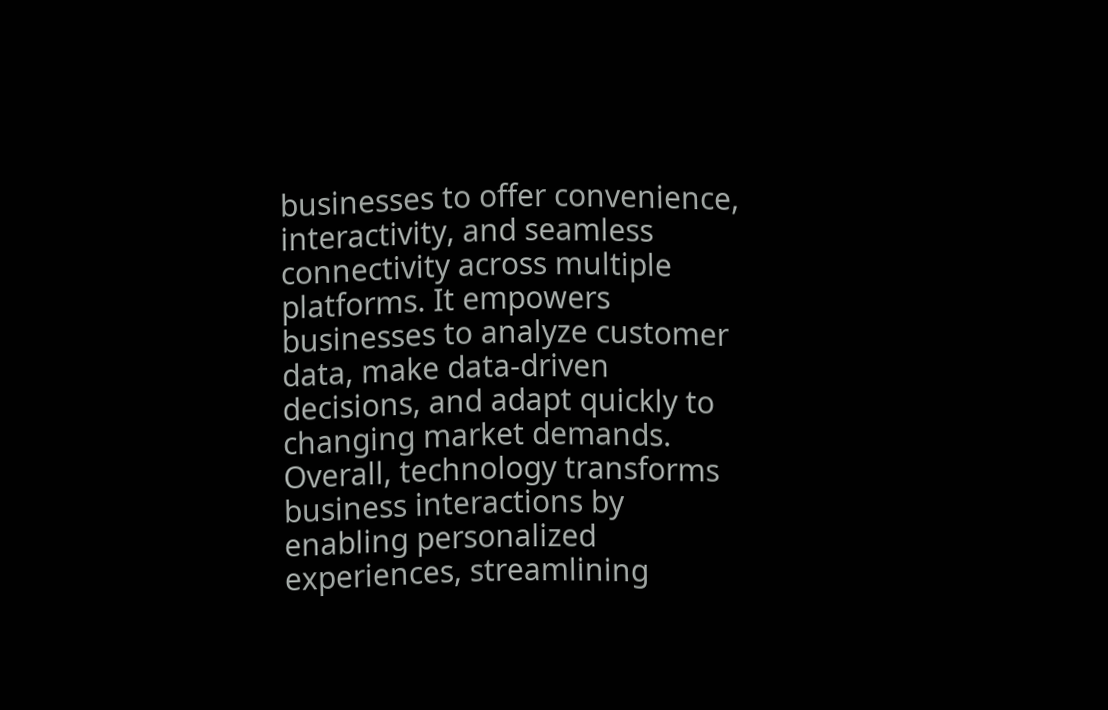businesses to offer convenience, interactivity, and seamless connectivity across multiple platforms. It empowers businesses to analyze customer data, make data-driven decisions, and adapt quickly to changing market demands. Overall, technology transforms business interactions by enabling personalized experiences, streamlining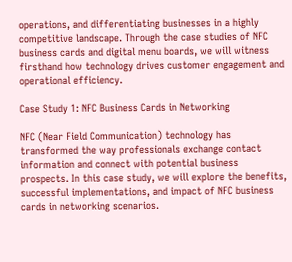operations, and differentiating businesses in a highly competitive landscape. Through the case studies of NFC business cards and digital menu boards, we will witness firsthand how technology drives customer engagement and operational efficiency.

Case Study 1: NFC Business Cards in Networking

NFC (Near Field Communication) technology has transformed the way professionals exchange contact information and connect with potential business prospects. In this case study, we will explore the benefits, successful implementations, and impact of NFC business cards in networking scenarios.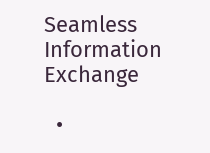Seamless Information Exchange

  •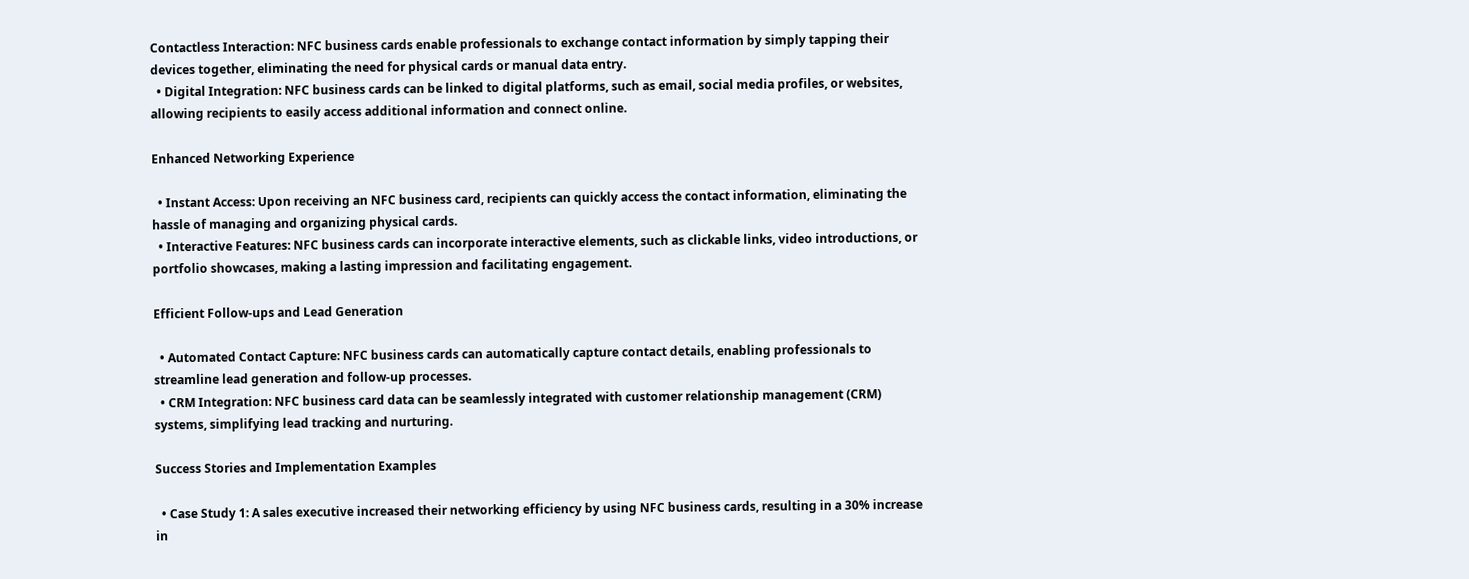Contactless Interaction: NFC business cards enable professionals to exchange contact information by simply tapping their devices together, eliminating the need for physical cards or manual data entry.
  • Digital Integration: NFC business cards can be linked to digital platforms, such as email, social media profiles, or websites, allowing recipients to easily access additional information and connect online.

Enhanced Networking Experience

  • Instant Access: Upon receiving an NFC business card, recipients can quickly access the contact information, eliminating the hassle of managing and organizing physical cards.
  • Interactive Features: NFC business cards can incorporate interactive elements, such as clickable links, video introductions, or portfolio showcases, making a lasting impression and facilitating engagement.

Efficient Follow-ups and Lead Generation

  • Automated Contact Capture: NFC business cards can automatically capture contact details, enabling professionals to streamline lead generation and follow-up processes.
  • CRM Integration: NFC business card data can be seamlessly integrated with customer relationship management (CRM) systems, simplifying lead tracking and nurturing.

Success Stories and Implementation Examples

  • Case Study 1: A sales executive increased their networking efficiency by using NFC business cards, resulting in a 30% increase in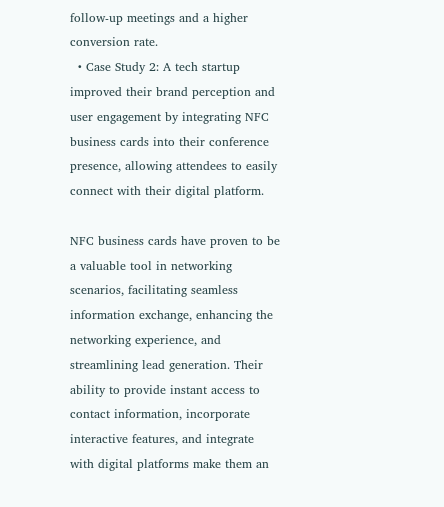follow-up meetings and a higher conversion rate.
  • Case Study 2: A tech startup improved their brand perception and user engagement by integrating NFC business cards into their conference presence, allowing attendees to easily connect with their digital platform.

NFC business cards have proven to be a valuable tool in networking scenarios, facilitating seamless information exchange, enhancing the networking experience, and streamlining lead generation. Their ability to provide instant access to contact information, incorporate interactive features, and integrate with digital platforms make them an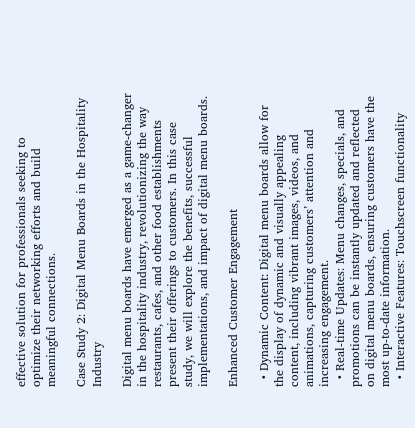effective solution for professionals seeking to optimize their networking efforts and build meaningful connections.

Case Study 2: Digital Menu Boards in the Hospitality Industry

Digital menu boards have emerged as a game-changer in the hospitality industry, revolutionizing the way restaurants, cafes, and other food establishments present their offerings to customers. In this case study, we will explore the benefits, successful implementations, and impact of digital menu boards.

Enhanced Customer Engagement

  • Dynamic Content: Digital menu boards allow for the display of dynamic and visually appealing content, including vibrant images, videos, and animations, capturing customers’ attention and increasing engagement.
  • Real-time Updates: Menu changes, specials, and promotions can be instantly updated and reflected on digital menu boards, ensuring customers have the most up-to-date information.
  • Interactive Features: Touchscreen functionality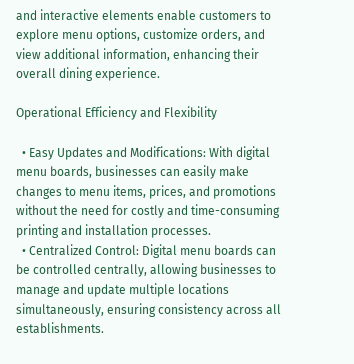and interactive elements enable customers to explore menu options, customize orders, and view additional information, enhancing their overall dining experience.

Operational Efficiency and Flexibility

  • Easy Updates and Modifications: With digital menu boards, businesses can easily make changes to menu items, prices, and promotions without the need for costly and time-consuming printing and installation processes.
  • Centralized Control: Digital menu boards can be controlled centrally, allowing businesses to manage and update multiple locations simultaneously, ensuring consistency across all establishments.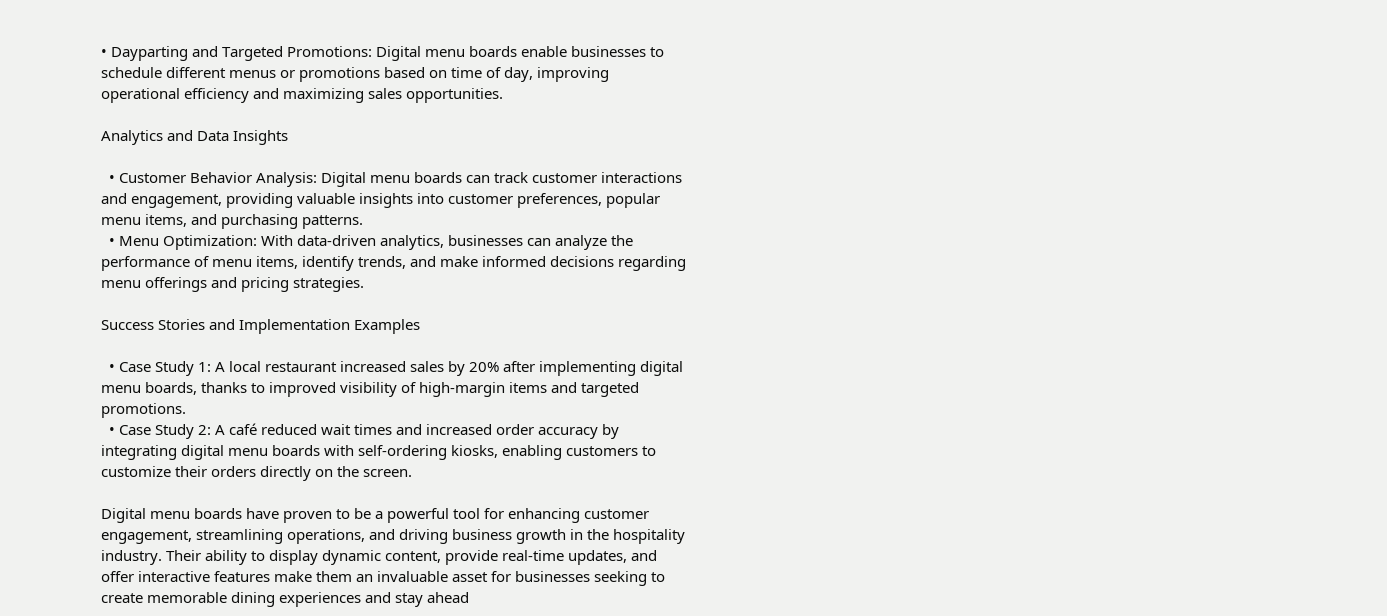• Dayparting and Targeted Promotions: Digital menu boards enable businesses to schedule different menus or promotions based on time of day, improving operational efficiency and maximizing sales opportunities.

Analytics and Data Insights

  • Customer Behavior Analysis: Digital menu boards can track customer interactions and engagement, providing valuable insights into customer preferences, popular menu items, and purchasing patterns.
  • Menu Optimization: With data-driven analytics, businesses can analyze the performance of menu items, identify trends, and make informed decisions regarding menu offerings and pricing strategies.

Success Stories and Implementation Examples

  • Case Study 1: A local restaurant increased sales by 20% after implementing digital menu boards, thanks to improved visibility of high-margin items and targeted promotions.
  • Case Study 2: A café reduced wait times and increased order accuracy by integrating digital menu boards with self-ordering kiosks, enabling customers to customize their orders directly on the screen.

Digital menu boards have proven to be a powerful tool for enhancing customer engagement, streamlining operations, and driving business growth in the hospitality industry. Their ability to display dynamic content, provide real-time updates, and offer interactive features make them an invaluable asset for businesses seeking to create memorable dining experiences and stay ahead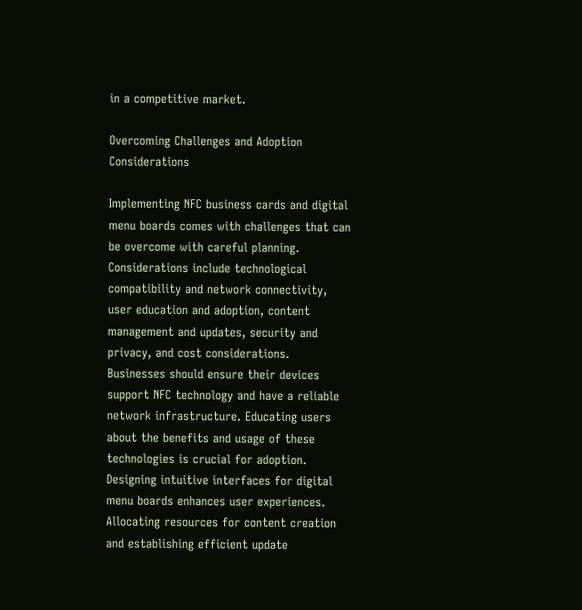in a competitive market.

Overcoming Challenges and Adoption Considerations

Implementing NFC business cards and digital menu boards comes with challenges that can be overcome with careful planning. Considerations include technological compatibility and network connectivity, user education and adoption, content management and updates, security and privacy, and cost considerations. Businesses should ensure their devices support NFC technology and have a reliable network infrastructure. Educating users about the benefits and usage of these technologies is crucial for adoption. Designing intuitive interfaces for digital menu boards enhances user experiences. Allocating resources for content creation and establishing efficient update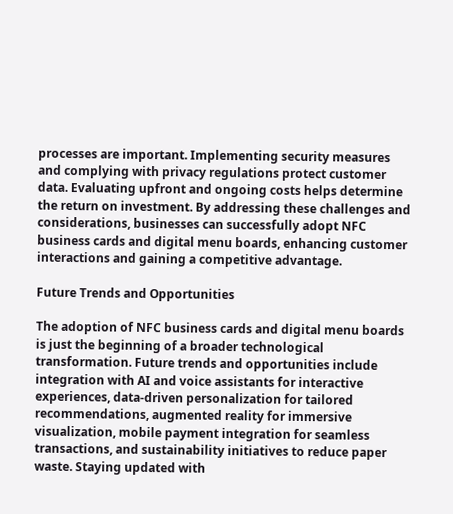processes are important. Implementing security measures and complying with privacy regulations protect customer data. Evaluating upfront and ongoing costs helps determine the return on investment. By addressing these challenges and considerations, businesses can successfully adopt NFC business cards and digital menu boards, enhancing customer interactions and gaining a competitive advantage.

Future Trends and Opportunities

The adoption of NFC business cards and digital menu boards is just the beginning of a broader technological transformation. Future trends and opportunities include integration with AI and voice assistants for interactive experiences, data-driven personalization for tailored recommendations, augmented reality for immersive visualization, mobile payment integration for seamless transactions, and sustainability initiatives to reduce paper waste. Staying updated with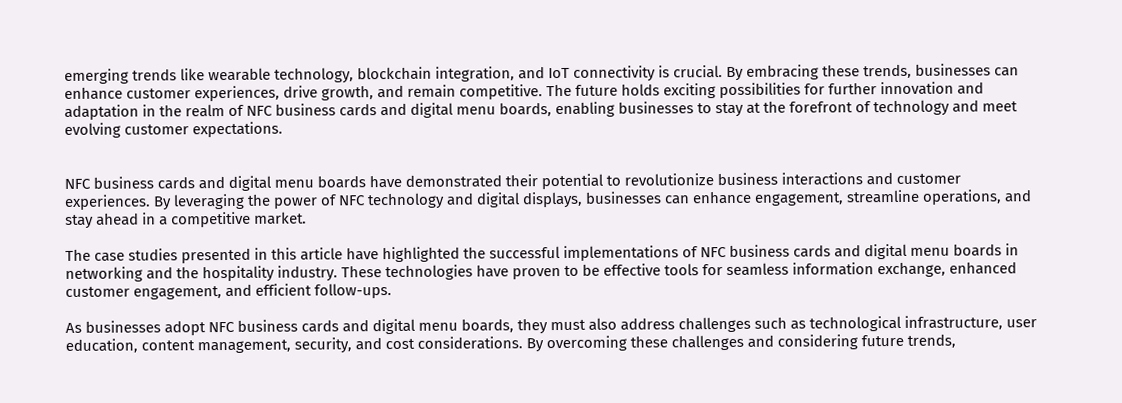emerging trends like wearable technology, blockchain integration, and IoT connectivity is crucial. By embracing these trends, businesses can enhance customer experiences, drive growth, and remain competitive. The future holds exciting possibilities for further innovation and adaptation in the realm of NFC business cards and digital menu boards, enabling businesses to stay at the forefront of technology and meet evolving customer expectations.


NFC business cards and digital menu boards have demonstrated their potential to revolutionize business interactions and customer experiences. By leveraging the power of NFC technology and digital displays, businesses can enhance engagement, streamline operations, and stay ahead in a competitive market.

The case studies presented in this article have highlighted the successful implementations of NFC business cards and digital menu boards in networking and the hospitality industry. These technologies have proven to be effective tools for seamless information exchange, enhanced customer engagement, and efficient follow-ups.

As businesses adopt NFC business cards and digital menu boards, they must also address challenges such as technological infrastructure, user education, content management, security, and cost considerations. By overcoming these challenges and considering future trends,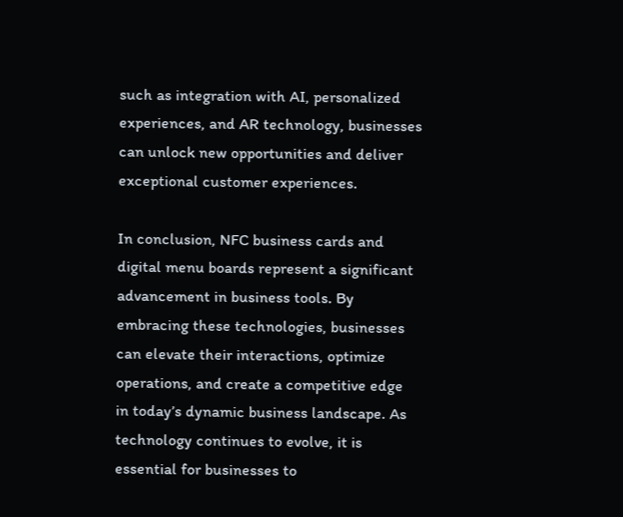such as integration with AI, personalized experiences, and AR technology, businesses can unlock new opportunities and deliver exceptional customer experiences.

In conclusion, NFC business cards and digital menu boards represent a significant advancement in business tools. By embracing these technologies, businesses can elevate their interactions, optimize operations, and create a competitive edge in today’s dynamic business landscape. As technology continues to evolve, it is essential for businesses to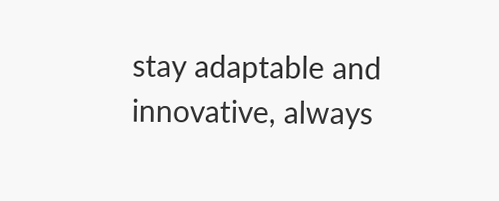stay adaptable and innovative, always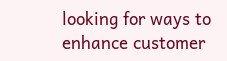looking for ways to enhance customer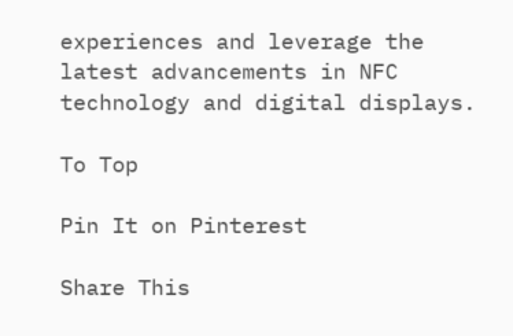experiences and leverage the latest advancements in NFC technology and digital displays.

To Top

Pin It on Pinterest

Share This